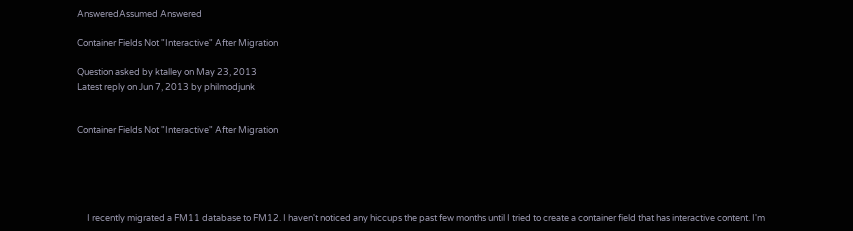AnsweredAssumed Answered

Container Fields Not "Interactive" After Migration

Question asked by ktalley on May 23, 2013
Latest reply on Jun 7, 2013 by philmodjunk


Container Fields Not "Interactive" After Migration





     I recently migrated a FM11 database to FM12. I haven't noticed any hiccups the past few months until I tried to create a container field that has interactive content. I'm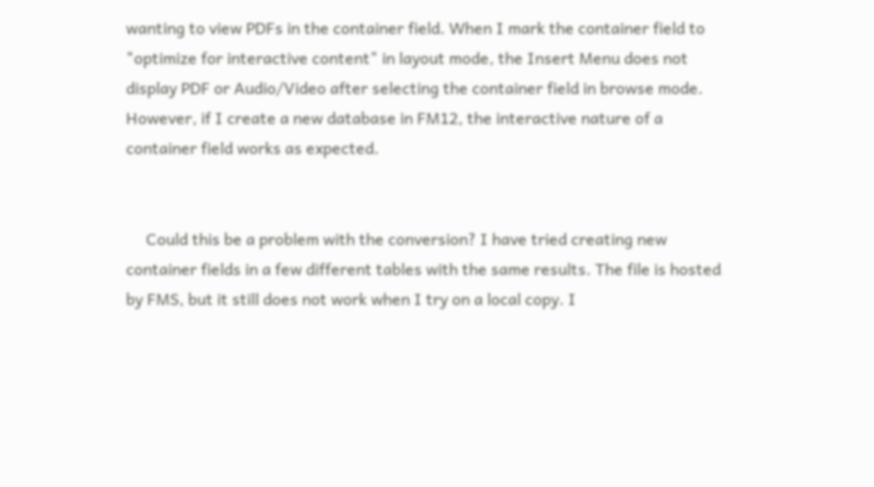wanting to view PDFs in the container field. When I mark the container field to "optimize for interactive content" in layout mode, the Insert Menu does not display PDF or Audio/Video after selecting the container field in browse mode. However, if I create a new database in FM12, the interactive nature of a container field works as expected.


     Could this be a problem with the conversion? I have tried creating new container fields in a few different tables with the same results. The file is hosted by FMS, but it still does not work when I try on a local copy. I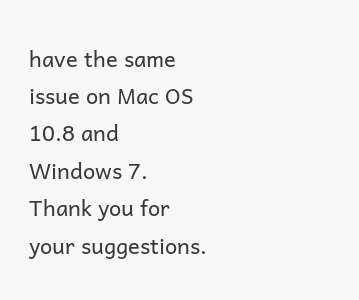have the same issue on Mac OS 10.8 and Windows 7. Thank you for your suggestions.